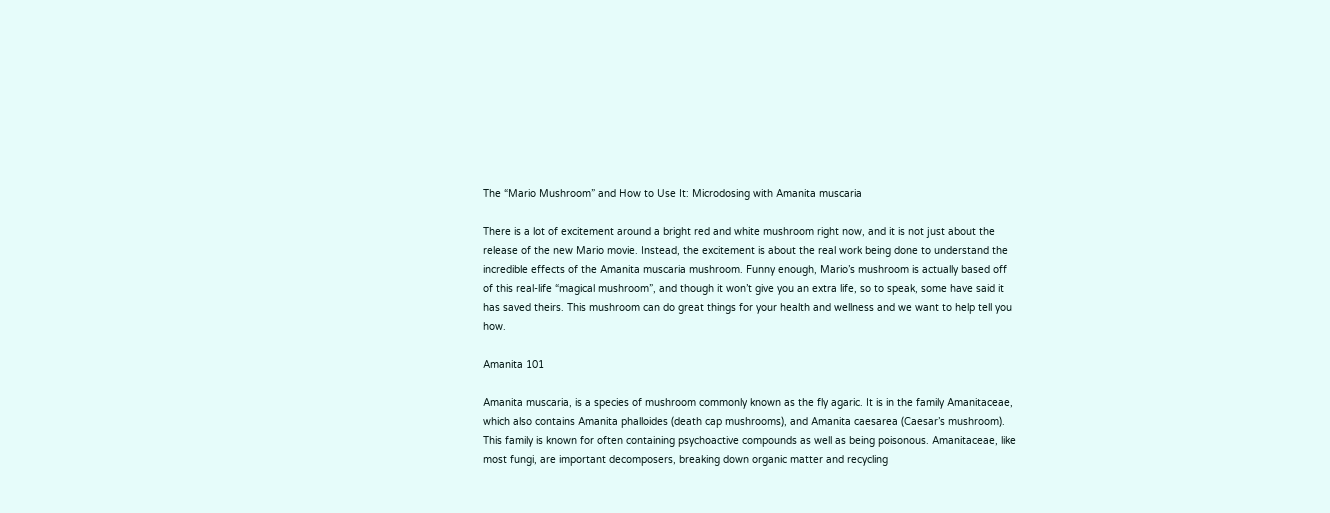The “Mario Mushroom” and How to Use It: Microdosing with Amanita muscaria

There is a lot of excitement around a bright red and white mushroom right now, and it is not just about the release of the new Mario movie. Instead, the excitement is about the real work being done to understand the incredible effects of the Amanita muscaria mushroom. Funny enough, Mario’s mushroom is actually based off of this real-life “magical mushroom”, and though it won’t give you an extra life, so to speak, some have said it has saved theirs. This mushroom can do great things for your health and wellness and we want to help tell you how.

Amanita 101

Amanita muscaria, is a species of mushroom commonly known as the fly agaric. It is in the family Amanitaceae, which also contains Amanita phalloides (death cap mushrooms), and Amanita caesarea (Caesar’s mushroom). This family is known for often containing psychoactive compounds as well as being poisonous. Amanitaceae, like most fungi, are important decomposers, breaking down organic matter and recycling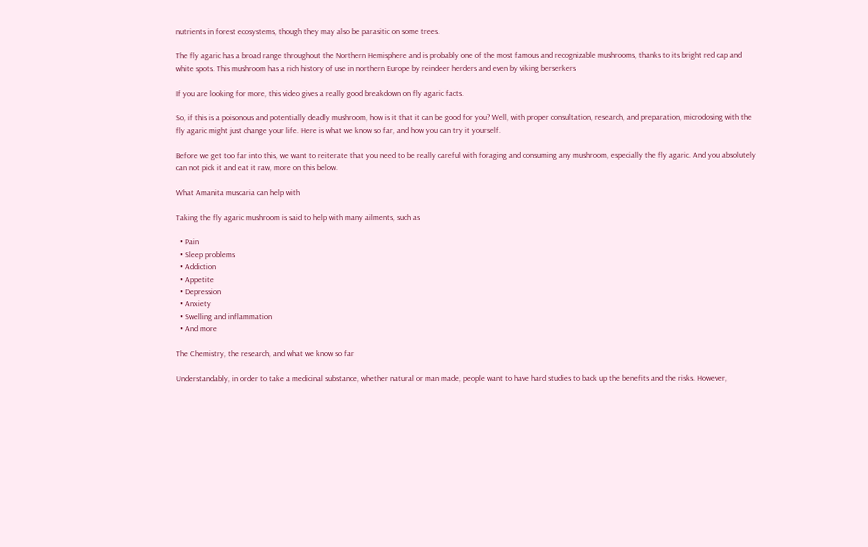nutrients in forest ecosystems, though they may also be parasitic on some trees.

The fly agaric has a broad range throughout the Northern Hemisphere and is probably one of the most famous and recognizable mushrooms, thanks to its bright red cap and white spots. This mushroom has a rich history of use in northern Europe by reindeer herders and even by viking berserkers

If you are looking for more, this video gives a really good breakdown on fly agaric facts.

So, if this is a poisonous and potentially deadly mushroom, how is it that it can be good for you? Well, with proper consultation, research, and preparation, microdosing with the fly agaric might just change your life. Here is what we know so far, and how you can try it yourself.

Before we get too far into this, we want to reiterate that you need to be really careful with foraging and consuming any mushroom, especially the fly agaric. And you absolutely can not pick it and eat it raw, more on this below.

What Amanita muscaria can help with

Taking the fly agaric mushroom is said to help with many ailments, such as

  • Pain
  • Sleep problems
  • Addiction
  • Appetite
  • Depression
  • Anxiety
  • Swelling and inflammation
  • And more

The Chemistry, the research, and what we know so far

Understandably, in order to take a medicinal substance, whether natural or man made, people want to have hard studies to back up the benefits and the risks. However,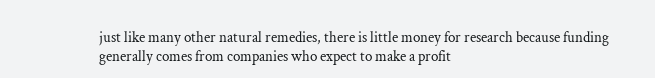just like many other natural remedies, there is little money for research because funding generally comes from companies who expect to make a profit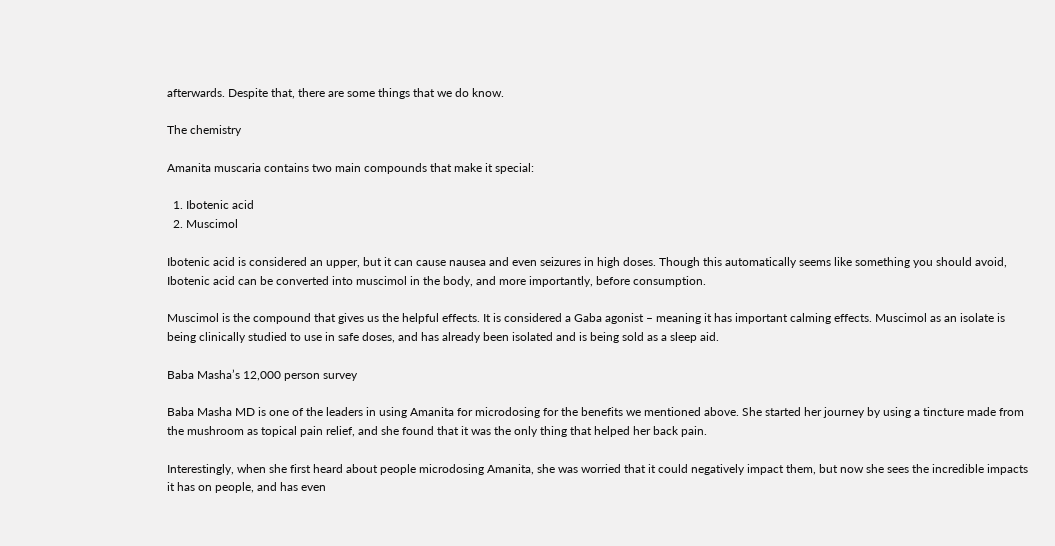afterwards. Despite that, there are some things that we do know.

The chemistry

Amanita muscaria contains two main compounds that make it special:

  1. Ibotenic acid
  2. Muscimol

Ibotenic acid is considered an upper, but it can cause nausea and even seizures in high doses. Though this automatically seems like something you should avoid, Ibotenic acid can be converted into muscimol in the body, and more importantly, before consumption.

Muscimol is the compound that gives us the helpful effects. It is considered a Gaba agonist – meaning it has important calming effects. Muscimol as an isolate is being clinically studied to use in safe doses, and has already been isolated and is being sold as a sleep aid.

Baba Masha’s 12,000 person survey

Baba Masha MD is one of the leaders in using Amanita for microdosing for the benefits we mentioned above. She started her journey by using a tincture made from the mushroom as topical pain relief, and she found that it was the only thing that helped her back pain.

Interestingly, when she first heard about people microdosing Amanita, she was worried that it could negatively impact them, but now she sees the incredible impacts it has on people, and has even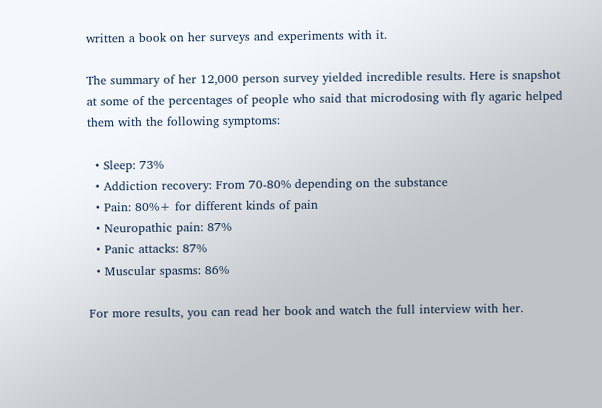written a book on her surveys and experiments with it.

The summary of her 12,000 person survey yielded incredible results. Here is snapshot at some of the percentages of people who said that microdosing with fly agaric helped them with the following symptoms:

  • Sleep: 73%
  • Addiction recovery: From 70-80% depending on the substance
  • Pain: 80%+ for different kinds of pain
  • Neuropathic pain: 87%
  • Panic attacks: 87%
  • Muscular spasms: 86%

For more results, you can read her book and watch the full interview with her.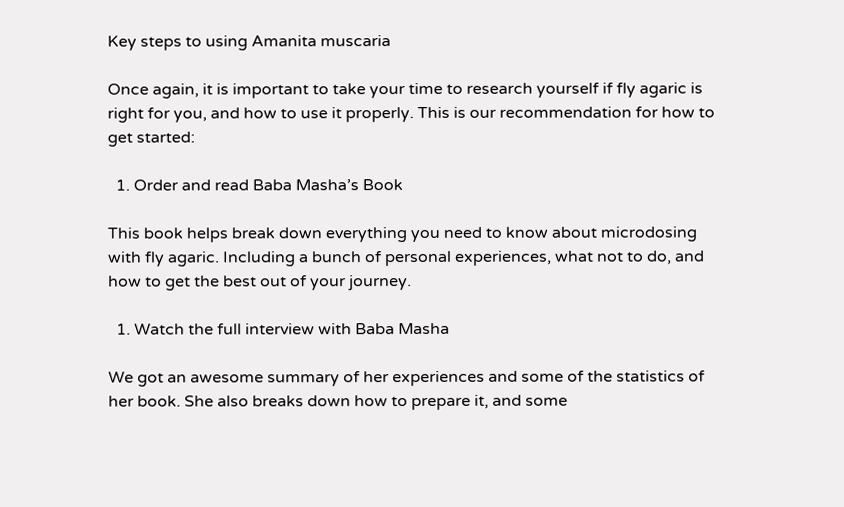Key steps to using Amanita muscaria

Once again, it is important to take your time to research yourself if fly agaric is right for you, and how to use it properly. This is our recommendation for how to get started:

  1. Order and read Baba Masha’s Book

This book helps break down everything you need to know about microdosing with fly agaric. Including a bunch of personal experiences, what not to do, and how to get the best out of your journey.

  1. Watch the full interview with Baba Masha

We got an awesome summary of her experiences and some of the statistics of her book. She also breaks down how to prepare it, and some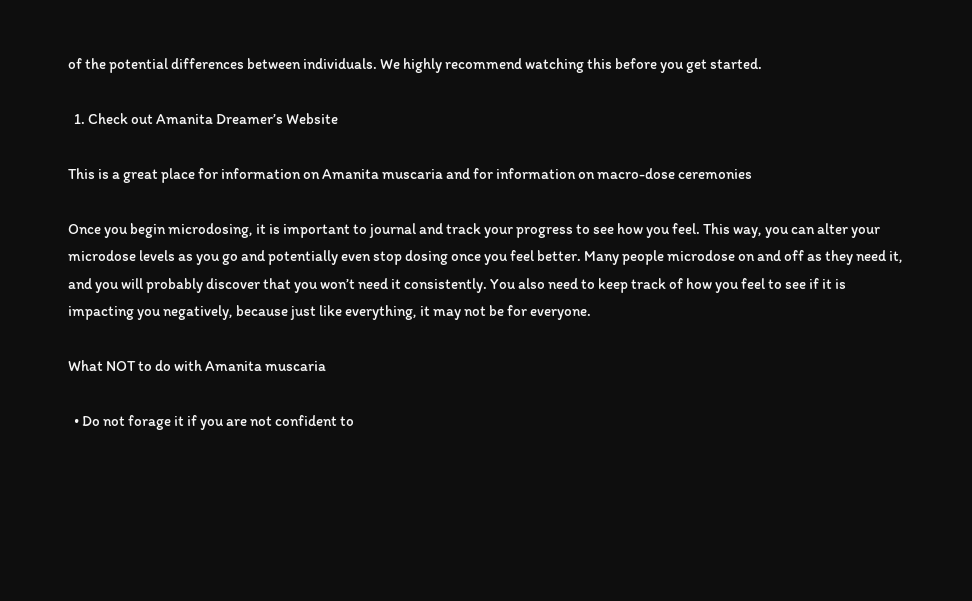of the potential differences between individuals. We highly recommend watching this before you get started.

  1. Check out Amanita Dreamer’s Website

This is a great place for information on Amanita muscaria and for information on macro-dose ceremonies

Once you begin microdosing, it is important to journal and track your progress to see how you feel. This way, you can alter your microdose levels as you go and potentially even stop dosing once you feel better. Many people microdose on and off as they need it, and you will probably discover that you won’t need it consistently. You also need to keep track of how you feel to see if it is impacting you negatively, because just like everything, it may not be for everyone.

What NOT to do with Amanita muscaria

  • Do not forage it if you are not confident to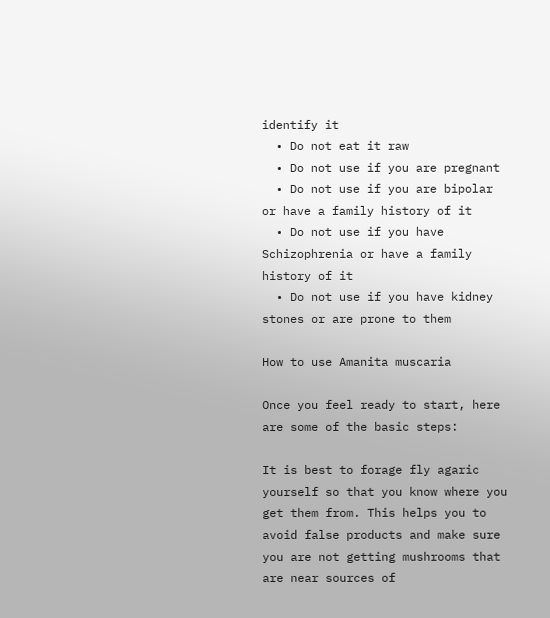identify it
  • Do not eat it raw
  • Do not use if you are pregnant
  • Do not use if you are bipolar or have a family history of it
  • Do not use if you have Schizophrenia or have a family history of it
  • Do not use if you have kidney stones or are prone to them

How to use Amanita muscaria

Once you feel ready to start, here are some of the basic steps:

It is best to forage fly agaric yourself so that you know where you get them from. This helps you to avoid false products and make sure you are not getting mushrooms that are near sources of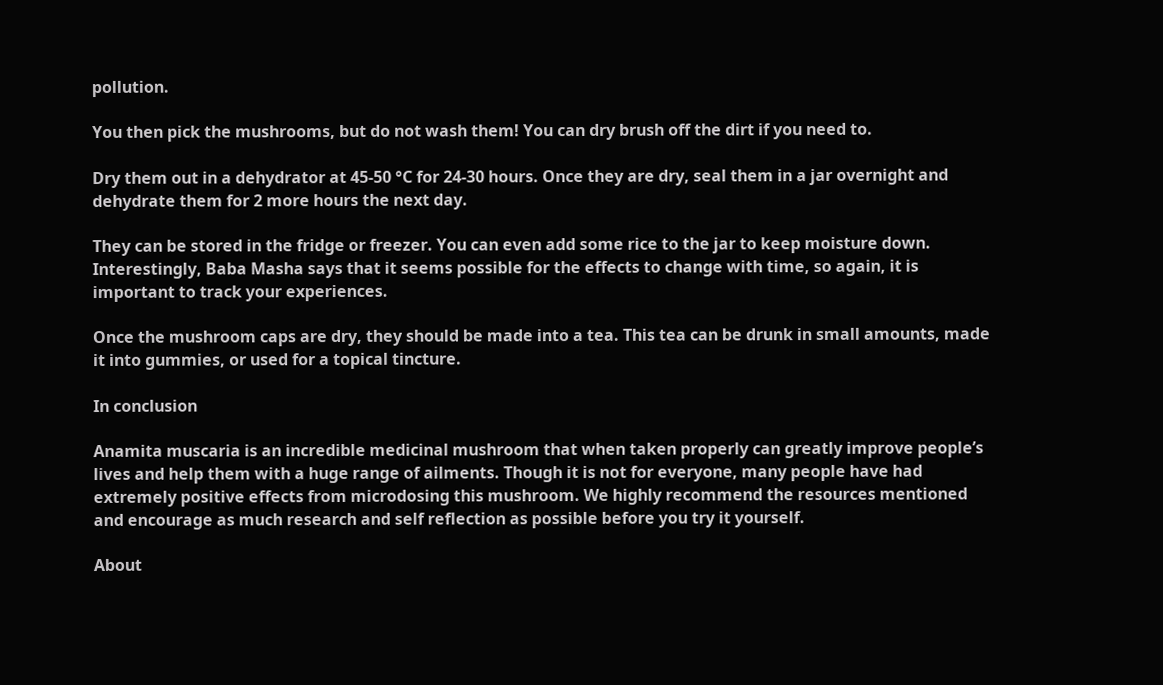pollution.

You then pick the mushrooms, but do not wash them! You can dry brush off the dirt if you need to.

Dry them out in a dehydrator at 45-50 °C for 24-30 hours. Once they are dry, seal them in a jar overnight and dehydrate them for 2 more hours the next day.

They can be stored in the fridge or freezer. You can even add some rice to the jar to keep moisture down. Interestingly, Baba Masha says that it seems possible for the effects to change with time, so again, it is important to track your experiences.

Once the mushroom caps are dry, they should be made into a tea. This tea can be drunk in small amounts, made it into gummies, or used for a topical tincture.

In conclusion

Anamita muscaria is an incredible medicinal mushroom that when taken properly can greatly improve people’s lives and help them with a huge range of ailments. Though it is not for everyone, many people have had extremely positive effects from microdosing this mushroom. We highly recommend the resources mentioned and encourage as much research and self reflection as possible before you try it yourself.

About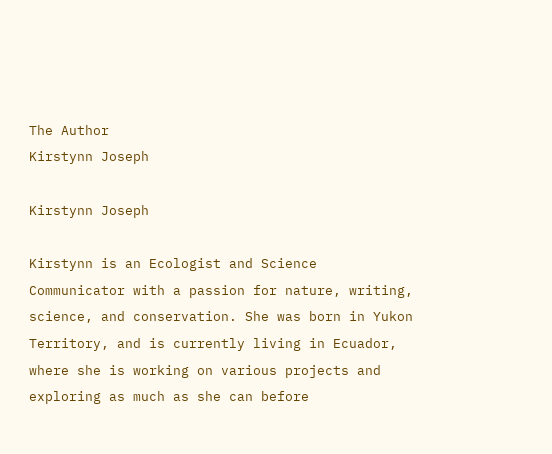The Author
Kirstynn Joseph

Kirstynn Joseph

Kirstynn is an Ecologist and Science Communicator with a passion for nature, writing, science, and conservation. She was born in Yukon Territory, and is currently living in Ecuador, where she is working on various projects and exploring as much as she can before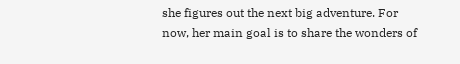she figures out the next big adventure. For now, her main goal is to share the wonders of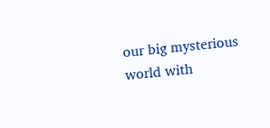our big mysterious world with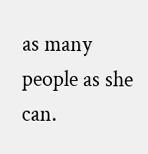as many people as she can.